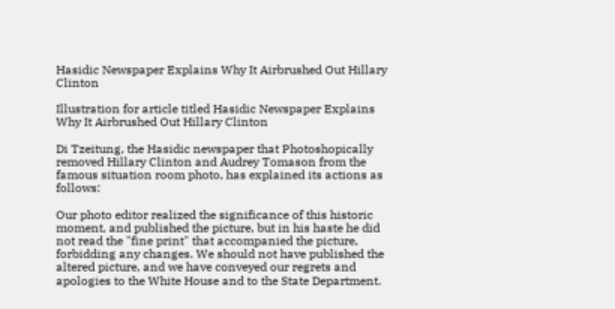Hasidic Newspaper Explains Why It Airbrushed Out Hillary Clinton

Illustration for article titled Hasidic Newspaper Explains Why It Airbrushed Out Hillary Clinton

Di Tzeitung, the Hasidic newspaper that Photoshopically removed Hillary Clinton and Audrey Tomason from the famous situation room photo, has explained its actions as follows:

Our photo editor realized the significance of this historic moment, and published the picture, but in his haste he did not read the "fine print" that accompanied the picture, forbidding any changes. We should not have published the altered picture, and we have conveyed our regrets and apologies to the White House and to the State Department.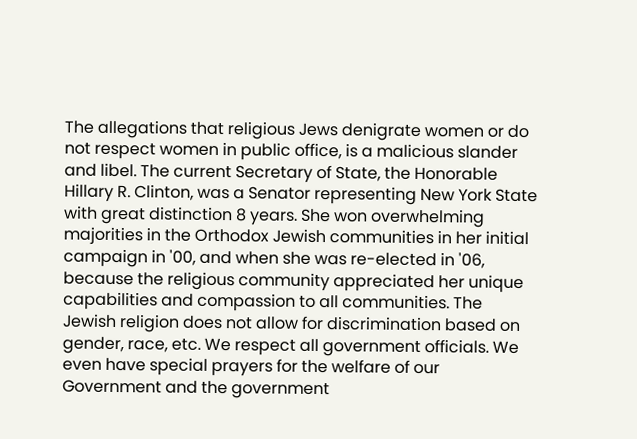The allegations that religious Jews denigrate women or do not respect women in public office, is a malicious slander and libel. The current Secretary of State, the Honorable Hillary R. Clinton, was a Senator representing New York State with great distinction 8 years. She won overwhelming majorities in the Orthodox Jewish communities in her initial campaign in '00, and when she was re-elected in '06, because the religious community appreciated her unique capabilities and compassion to all communities. The Jewish religion does not allow for discrimination based on gender, race, etc. We respect all government officials. We even have special prayers for the welfare of our Government and the government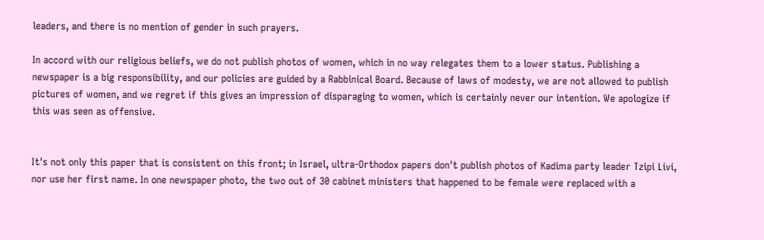leaders, and there is no mention of gender in such prayers.

In accord with our religious beliefs, we do not publish photos of women, which in no way relegates them to a lower status. Publishing a newspaper is a big responsibility, and our policies are guided by a Rabbinical Board. Because of laws of modesty, we are not allowed to publish pictures of women, and we regret if this gives an impression of disparaging to women, which is certainly never our intention. We apologize if this was seen as offensive.


It's not only this paper that is consistent on this front; in Israel, ultra-Orthodox papers don't publish photos of Kadima party leader Tzipi Livi, nor use her first name. In one newspaper photo, the two out of 30 cabinet ministers that happened to be female were replaced with a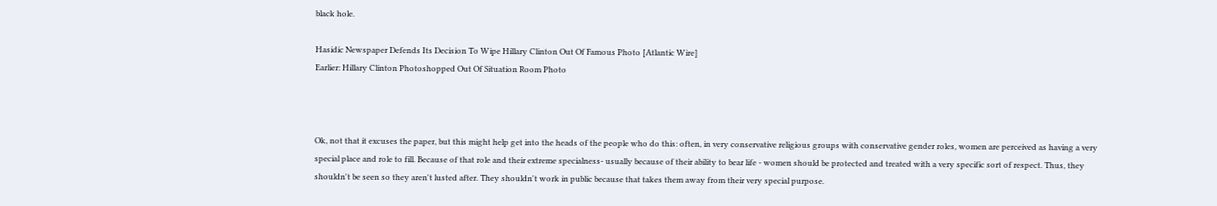black hole.

Hasidic Newspaper Defends Its Decision To Wipe Hillary Clinton Out Of Famous Photo [Atlantic Wire]
Earlier: Hillary Clinton Photoshopped Out Of Situation Room Photo



Ok, not that it excuses the paper, but this might help get into the heads of the people who do this: often, in very conservative religious groups with conservative gender roles, women are perceived as having a very special place and role to fill. Because of that role and their extreme specialness- usually because of their ability to bear life - women should be protected and treated with a very specific sort of respect. Thus, they shouldn't be seen so they aren't lusted after. They shouldn't work in public because that takes them away from their very special purpose.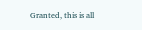Granted, this is all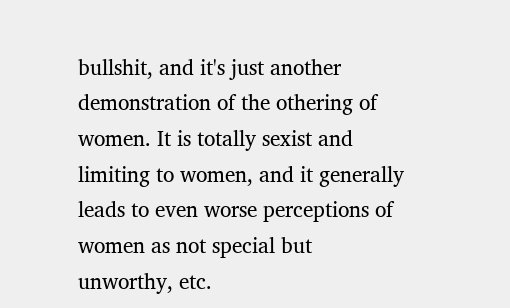bullshit, and it's just another demonstration of the othering of women. It is totally sexist and limiting to women, and it generally leads to even worse perceptions of women as not special but unworthy, etc.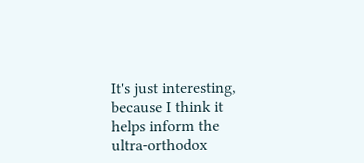It's just interesting, because I think it helps inform the ultra-orthodox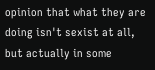opinion that what they are doing isn't sexist at all, but actually in some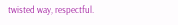twisted way, respectful.